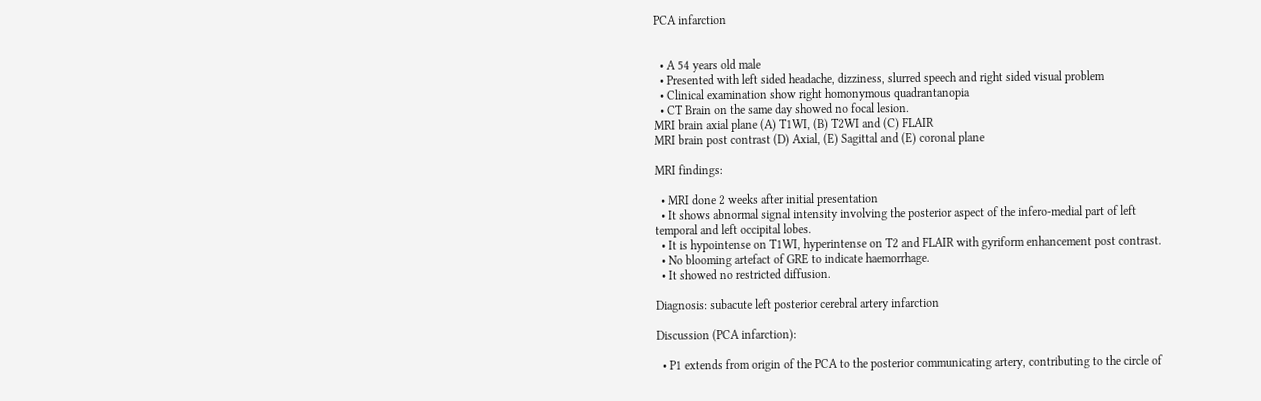PCA infarction


  • A 54 years old male
  • Presented with left sided headache, dizziness, slurred speech and right sided visual problem
  • Clinical examination show right homonymous quadrantanopia
  • CT Brain on the same day showed no focal lesion.
MRI brain axial plane (A) T1WI, (B) T2WI and (C) FLAIR
MRI brain post contrast (D) Axial, (E) Sagittal and (E) coronal plane

MRI findings:

  • MRI done 2 weeks after initial presentation
  • It shows abnormal signal intensity involving the posterior aspect of the infero-medial part of left temporal and left occipital lobes.
  • It is hypointense on T1WI, hyperintense on T2 and FLAIR with gyriform enhancement post contrast.
  • No blooming artefact of GRE to indicate haemorrhage.
  • It showed no restricted diffusion.

Diagnosis: subacute left posterior cerebral artery infarction

Discussion (PCA infarction):

  • P1 extends from origin of the PCA to the posterior communicating artery, contributing to the circle of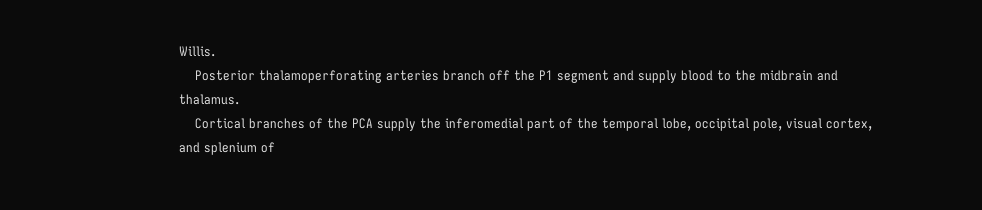Willis.
    Posterior thalamoperforating arteries branch off the P1 segment and supply blood to the midbrain and thalamus.
    Cortical branches of the PCA supply the inferomedial part of the temporal lobe, occipital pole, visual cortex, and splenium of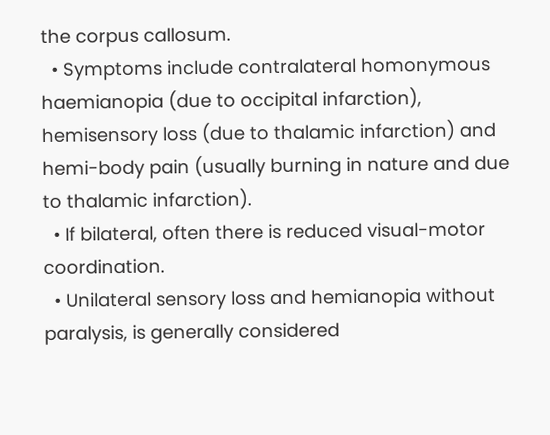the corpus callosum.
  • Symptoms include contralateral homonymous haemianopia (due to occipital infarction), hemisensory loss (due to thalamic infarction) and hemi-body pain (usually burning in nature and due to thalamic infarction).
  • If bilateral, often there is reduced visual-motor coordination.
  • Unilateral sensory loss and hemianopia without paralysis, is generally considered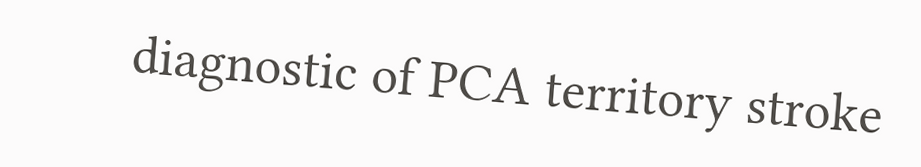diagnostic of PCA territory stroke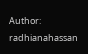Author: radhianahassan